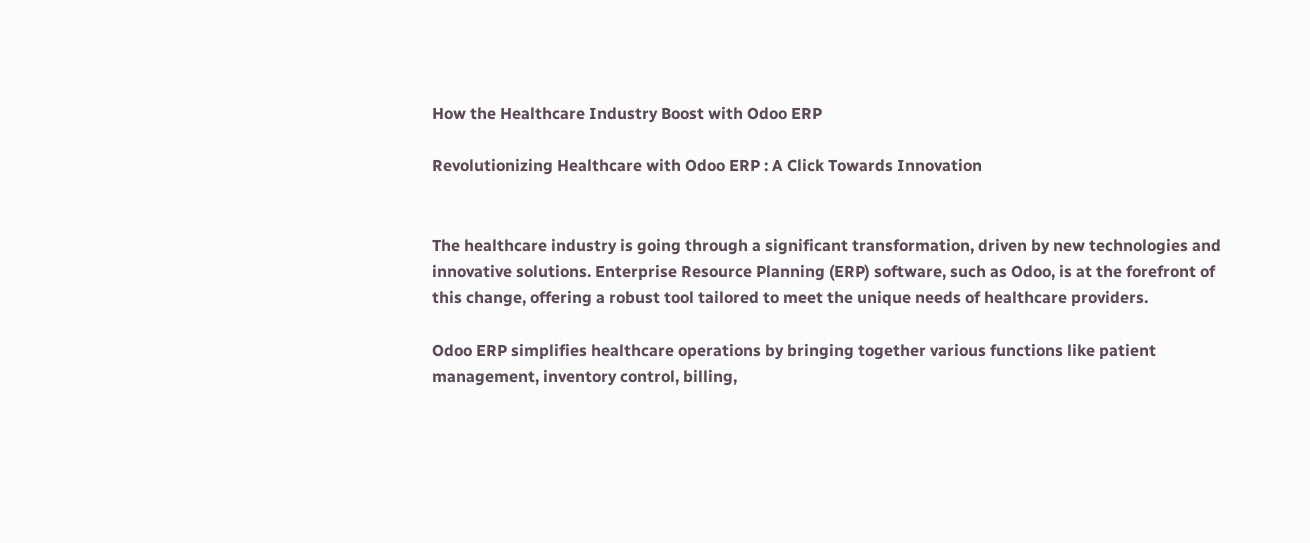How the Healthcare Industry Boost with Odoo ERP

Revolutionizing Healthcare with Odoo ERP : A Click Towards Innovation


The healthcare industry is going through a significant transformation, driven by new technologies and innovative solutions. Enterprise Resource Planning (ERP) software, such as Odoo, is at the forefront of this change, offering a robust tool tailored to meet the unique needs of healthcare providers.

Odoo ERP simplifies healthcare operations by bringing together various functions like patient management, inventory control, billing,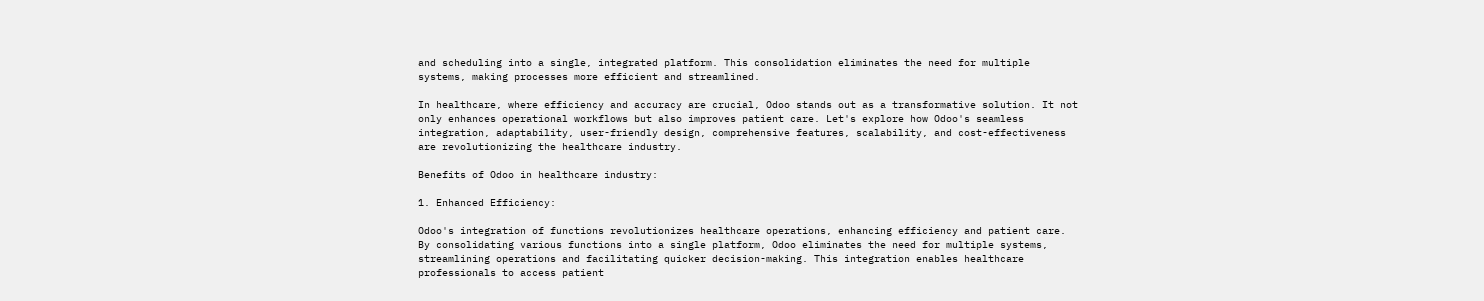and scheduling into a single, integrated platform. This consolidation eliminates the need for multiple systems, making processes more efficient and streamlined.

In healthcare, where efficiency and accuracy are crucial, Odoo stands out as a transformative solution. It not only enhances operational workflows but also improves patient care. Let's explore how Odoo's seamless integration, adaptability, user-friendly design, comprehensive features, scalability, and cost-effectiveness are revolutionizing the healthcare industry.

Benefits of Odoo in healthcare industry:

1. Enhanced Efficiency:

Odoo's integration of functions revolutionizes healthcare operations, enhancing efficiency and patient care. By consolidating various functions into a single platform, Odoo eliminates the need for multiple systems, streamlining operations and facilitating quicker decision-making. This integration enables healthcare professionals to access patient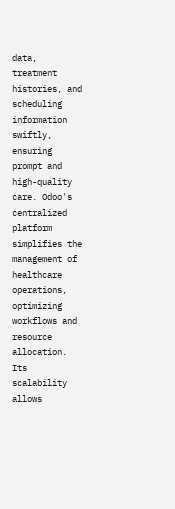data, treatment histories, and scheduling information swiftly, ensuring prompt and high-quality care. Odoo's centralized platform simplifies the management of healthcare operations, optimizing workflows and resource allocation. Its scalability allows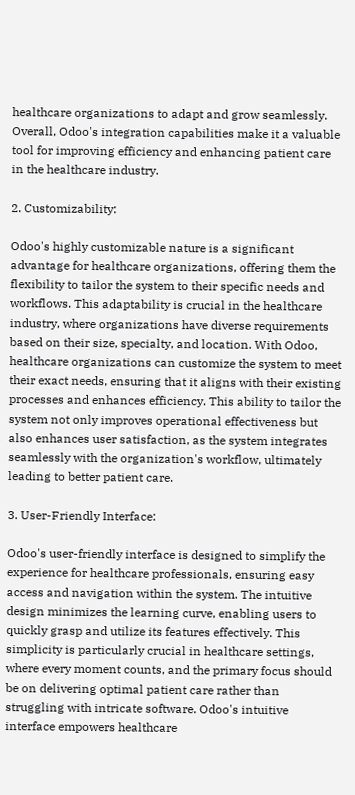healthcare organizations to adapt and grow seamlessly. Overall, Odoo's integration capabilities make it a valuable tool for improving efficiency and enhancing patient care in the healthcare industry.

2. Customizability:

Odoo's highly customizable nature is a significant advantage for healthcare organizations, offering them the flexibility to tailor the system to their specific needs and workflows. This adaptability is crucial in the healthcare industry, where organizations have diverse requirements based on their size, specialty, and location. With Odoo, healthcare organizations can customize the system to meet their exact needs, ensuring that it aligns with their existing processes and enhances efficiency. This ability to tailor the system not only improves operational effectiveness but also enhances user satisfaction, as the system integrates seamlessly with the organization's workflow, ultimately leading to better patient care.

3. User-Friendly Interface:

Odoo's user-friendly interface is designed to simplify the experience for healthcare professionals, ensuring easy access and navigation within the system. The intuitive design minimizes the learning curve, enabling users to quickly grasp and utilize its features effectively. This simplicity is particularly crucial in healthcare settings, where every moment counts, and the primary focus should be on delivering optimal patient care rather than struggling with intricate software. Odoo's intuitive interface empowers healthcare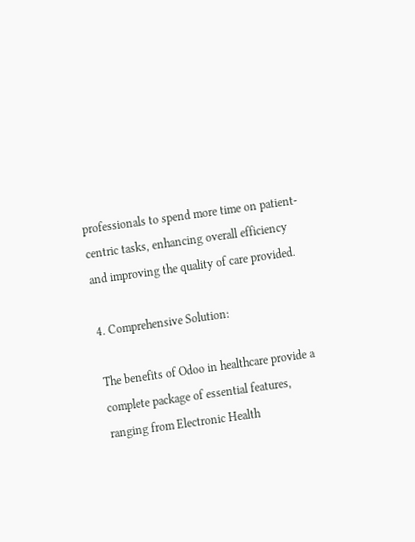professionals to spend more time on patient-centric tasks, enhancing overall efficiency and improving the quality of care provided.

4. Comprehensive Solution:

The benefits of Odoo in healthcare provide a complete package of essential features, ranging from Electronic Health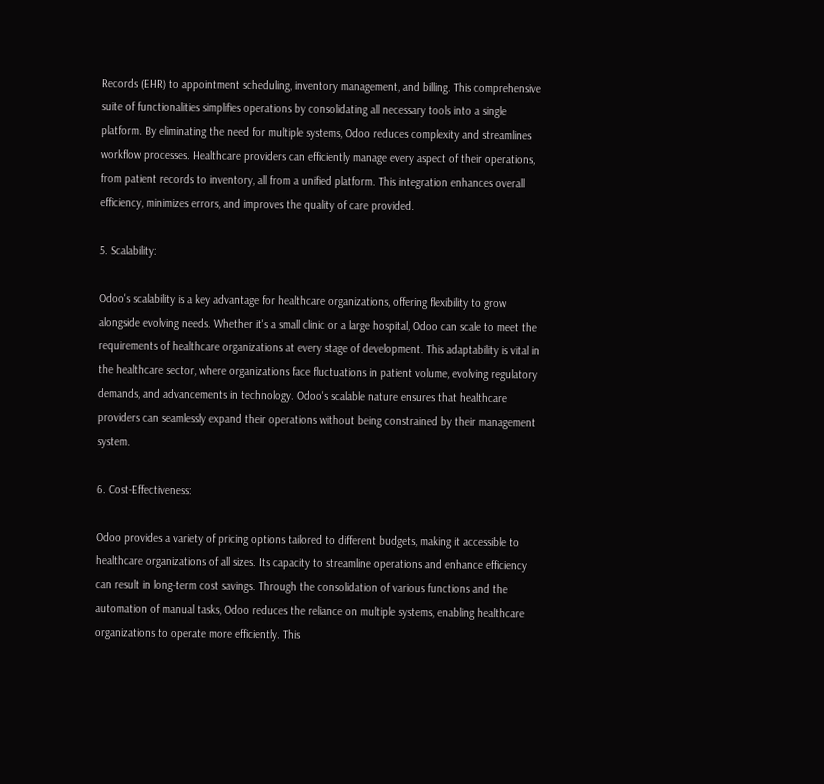Records (EHR) to appointment scheduling, inventory management, and billing. This comprehensive suite of functionalities simplifies operations by consolidating all necessary tools into a single platform. By eliminating the need for multiple systems, Odoo reduces complexity and streamlines workflow processes. Healthcare providers can efficiently manage every aspect of their operations, from patient records to inventory, all from a unified platform. This integration enhances overall efficiency, minimizes errors, and improves the quality of care provided.

5. Scalability:

Odoo's scalability is a key advantage for healthcare organizations, offering flexibility to grow alongside evolving needs. Whether it's a small clinic or a large hospital, Odoo can scale to meet the requirements of healthcare organizations at every stage of development. This adaptability is vital in the healthcare sector, where organizations face fluctuations in patient volume, evolving regulatory demands, and advancements in technology. Odoo's scalable nature ensures that healthcare providers can seamlessly expand their operations without being constrained by their management system.

6. Cost-Effectiveness:

Odoo provides a variety of pricing options tailored to different budgets, making it accessible to healthcare organizations of all sizes. Its capacity to streamline operations and enhance efficiency can result in long-term cost savings. Through the consolidation of various functions and the automation of manual tasks, Odoo reduces the reliance on multiple systems, enabling healthcare organizations to operate more efficiently. This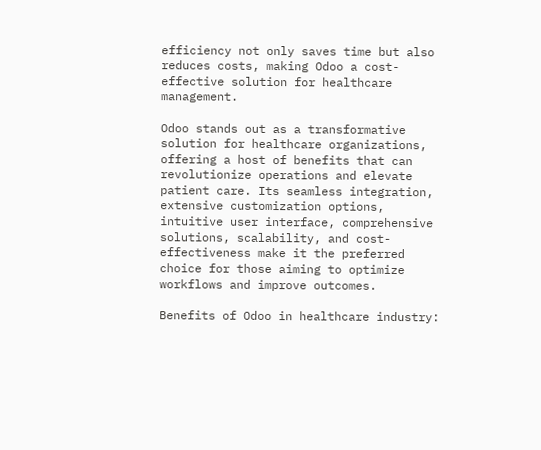efficiency not only saves time but also reduces costs, making Odoo a cost-effective solution for healthcare management.

Odoo stands out as a transformative solution for healthcare organizations, offering a host of benefits that can revolutionize operations and elevate patient care. Its seamless integration, extensive customization options, intuitive user interface, comprehensive solutions, scalability, and cost-effectiveness make it the preferred choice for those aiming to optimize workflows and improve outcomes.

Benefits of Odoo in healthcare industry: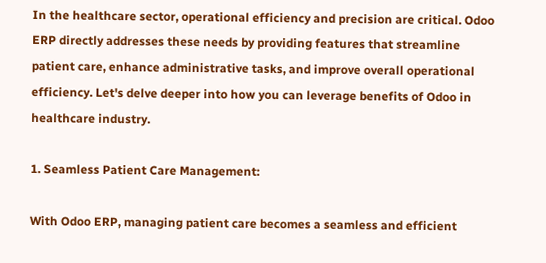In the healthcare sector, operational efficiency and precision are critical. Odoo ERP directly addresses these needs by providing features that streamline patient care, enhance administrative tasks, and improve overall operational efficiency. Let's delve deeper into how you can leverage benefits of Odoo in healthcare industry.

1. Seamless Patient Care Management:

With Odoo ERP, managing patient care becomes a seamless and efficient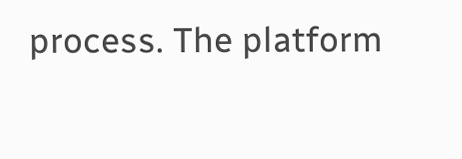process. The platform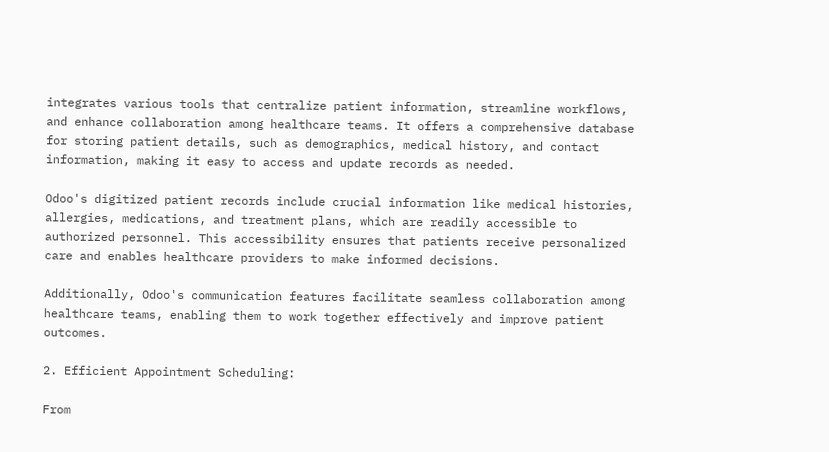integrates various tools that centralize patient information, streamline workflows, and enhance collaboration among healthcare teams. It offers a comprehensive database for storing patient details, such as demographics, medical history, and contact information, making it easy to access and update records as needed.

Odoo's digitized patient records include crucial information like medical histories, allergies, medications, and treatment plans, which are readily accessible to authorized personnel. This accessibility ensures that patients receive personalized care and enables healthcare providers to make informed decisions.

Additionally, Odoo's communication features facilitate seamless collaboration among healthcare teams, enabling them to work together effectively and improve patient outcomes.

2. Efficient Appointment Scheduling:

From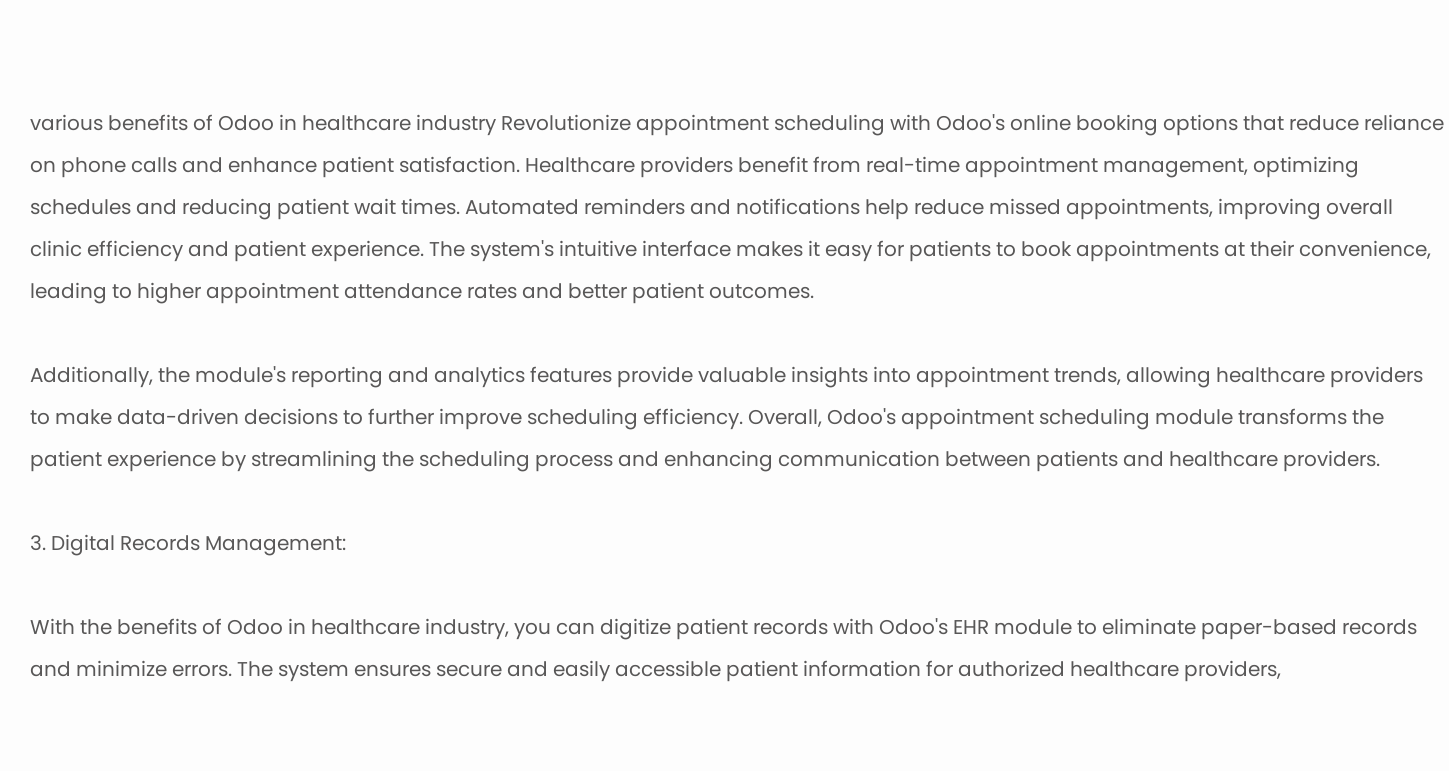various benefits of Odoo in healthcare industry Revolutionize appointment scheduling with Odoo's online booking options that reduce reliance on phone calls and enhance patient satisfaction. Healthcare providers benefit from real-time appointment management, optimizing schedules and reducing patient wait times. Automated reminders and notifications help reduce missed appointments, improving overall clinic efficiency and patient experience. The system's intuitive interface makes it easy for patients to book appointments at their convenience, leading to higher appointment attendance rates and better patient outcomes.

Additionally, the module's reporting and analytics features provide valuable insights into appointment trends, allowing healthcare providers to make data-driven decisions to further improve scheduling efficiency. Overall, Odoo's appointment scheduling module transforms the patient experience by streamlining the scheduling process and enhancing communication between patients and healthcare providers.

3. Digital Records Management:

With the benefits of Odoo in healthcare industry, you can digitize patient records with Odoo's EHR module to eliminate paper-based records and minimize errors. The system ensures secure and easily accessible patient information for authorized healthcare providers,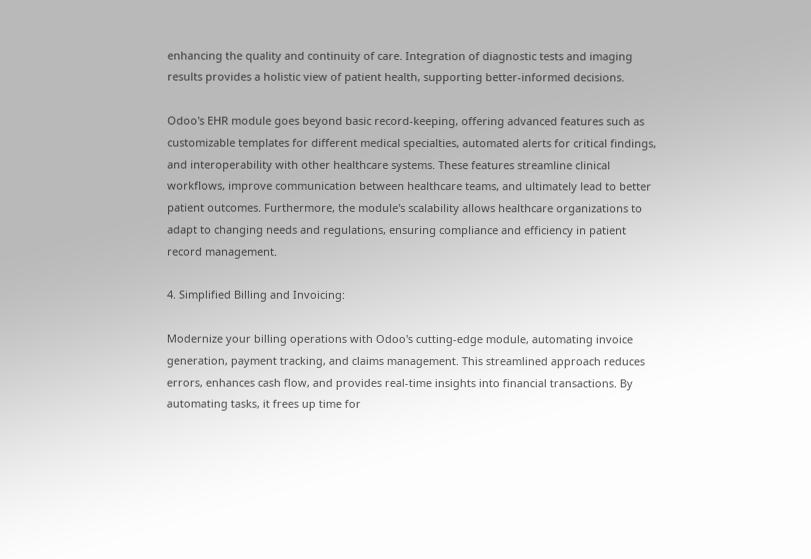enhancing the quality and continuity of care. Integration of diagnostic tests and imaging results provides a holistic view of patient health, supporting better-informed decisions.

Odoo's EHR module goes beyond basic record-keeping, offering advanced features such as customizable templates for different medical specialties, automated alerts for critical findings, and interoperability with other healthcare systems. These features streamline clinical workflows, improve communication between healthcare teams, and ultimately lead to better patient outcomes. Furthermore, the module's scalability allows healthcare organizations to adapt to changing needs and regulations, ensuring compliance and efficiency in patient record management.

4. Simplified Billing and Invoicing:

Modernize your billing operations with Odoo's cutting-edge module, automating invoice generation, payment tracking, and claims management. This streamlined approach reduces errors, enhances cash flow, and provides real-time insights into financial transactions. By automating tasks, it frees up time for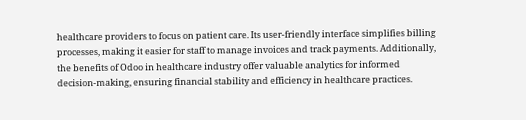healthcare providers to focus on patient care. Its user-friendly interface simplifies billing processes, making it easier for staff to manage invoices and track payments. Additionally, the benefits of Odoo in healthcare industry offer valuable analytics for informed decision-making, ensuring financial stability and efficiency in healthcare practices.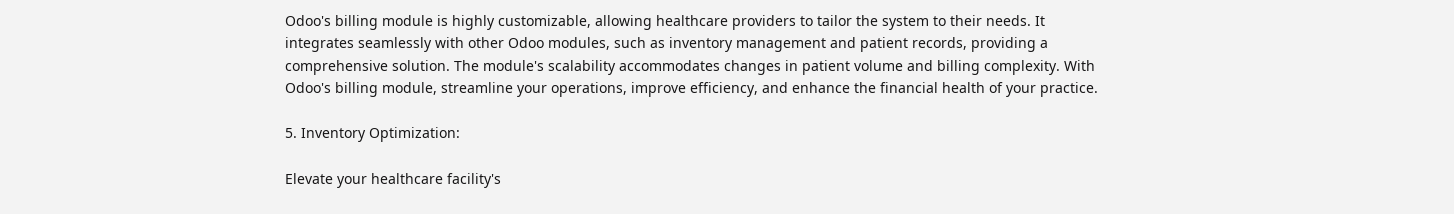Odoo's billing module is highly customizable, allowing healthcare providers to tailor the system to their needs. It integrates seamlessly with other Odoo modules, such as inventory management and patient records, providing a comprehensive solution. The module's scalability accommodates changes in patient volume and billing complexity. With Odoo's billing module, streamline your operations, improve efficiency, and enhance the financial health of your practice.

5. Inventory Optimization:

Elevate your healthcare facility's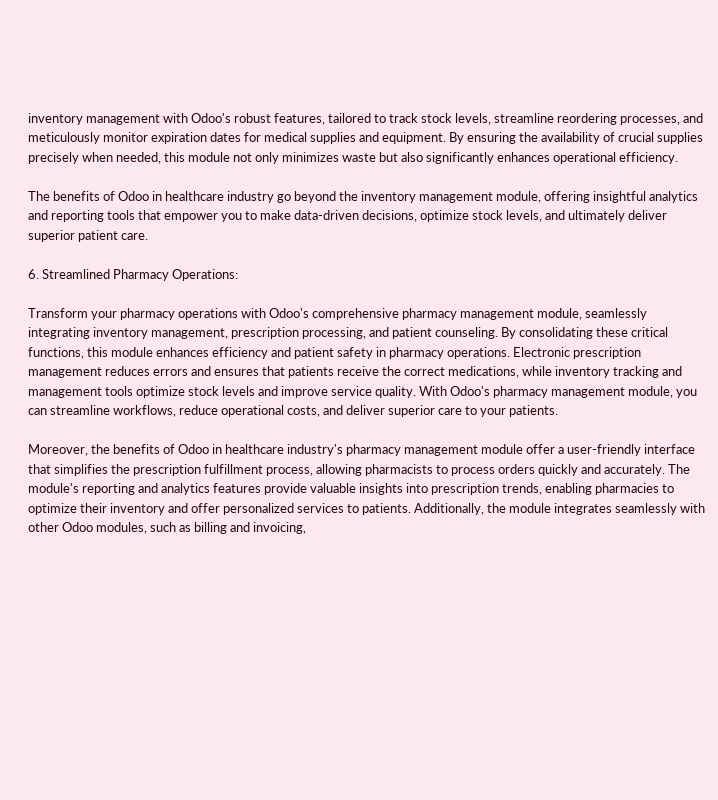inventory management with Odoo's robust features, tailored to track stock levels, streamline reordering processes, and meticulously monitor expiration dates for medical supplies and equipment. By ensuring the availability of crucial supplies precisely when needed, this module not only minimizes waste but also significantly enhances operational efficiency.

The benefits of Odoo in healthcare industry go beyond the inventory management module, offering insightful analytics and reporting tools that empower you to make data-driven decisions, optimize stock levels, and ultimately deliver superior patient care.

6. Streamlined Pharmacy Operations:

Transform your pharmacy operations with Odoo's comprehensive pharmacy management module, seamlessly integrating inventory management, prescription processing, and patient counseling. By consolidating these critical functions, this module enhances efficiency and patient safety in pharmacy operations. Electronic prescription management reduces errors and ensures that patients receive the correct medications, while inventory tracking and management tools optimize stock levels and improve service quality. With Odoo's pharmacy management module, you can streamline workflows, reduce operational costs, and deliver superior care to your patients.

Moreover, the benefits of Odoo in healthcare industry's pharmacy management module offer a user-friendly interface that simplifies the prescription fulfillment process, allowing pharmacists to process orders quickly and accurately. The module's reporting and analytics features provide valuable insights into prescription trends, enabling pharmacies to optimize their inventory and offer personalized services to patients. Additionally, the module integrates seamlessly with other Odoo modules, such as billing and invoicing,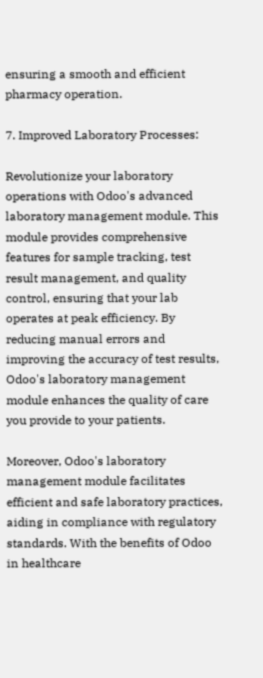ensuring a smooth and efficient pharmacy operation.

7. Improved Laboratory Processes:

Revolutionize your laboratory operations with Odoo's advanced laboratory management module. This module provides comprehensive features for sample tracking, test result management, and quality control, ensuring that your lab operates at peak efficiency. By reducing manual errors and improving the accuracy of test results, Odoo's laboratory management module enhances the quality of care you provide to your patients.

Moreover, Odoo's laboratory management module facilitates efficient and safe laboratory practices, aiding in compliance with regulatory standards. With the benefits of Odoo in healthcare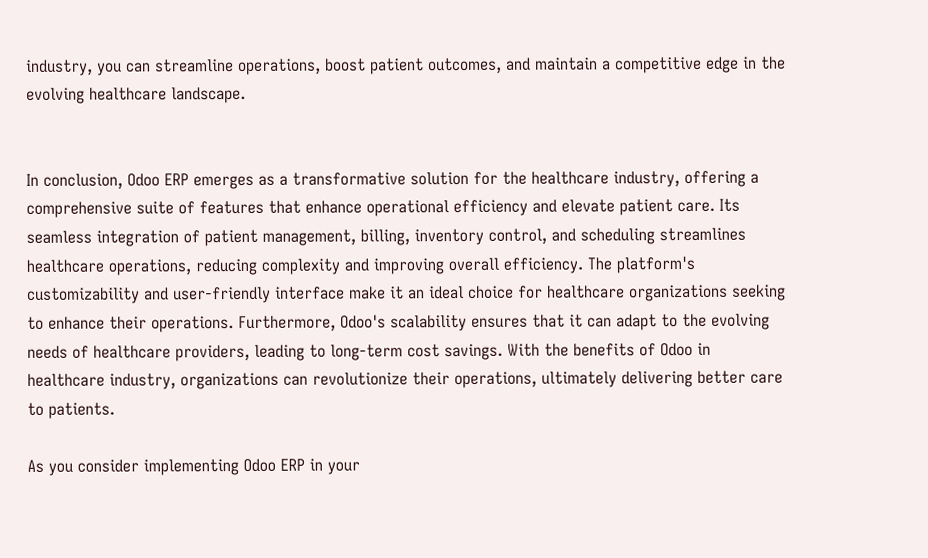industry, you can streamline operations, boost patient outcomes, and maintain a competitive edge in the evolving healthcare landscape.


In conclusion, Odoo ERP emerges as a transformative solution for the healthcare industry, offering a comprehensive suite of features that enhance operational efficiency and elevate patient care. Its seamless integration of patient management, billing, inventory control, and scheduling streamlines healthcare operations, reducing complexity and improving overall efficiency. The platform's customizability and user-friendly interface make it an ideal choice for healthcare organizations seeking to enhance their operations. Furthermore, Odoo's scalability ensures that it can adapt to the evolving needs of healthcare providers, leading to long-term cost savings. With the benefits of Odoo in healthcare industry, organizations can revolutionize their operations, ultimately delivering better care to patients.

As you consider implementing Odoo ERP in your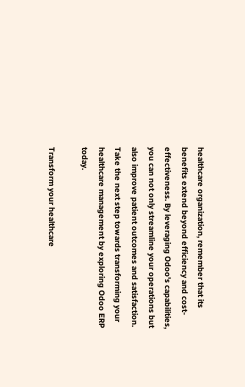healthcare organization, remember that its benefits extend beyond efficiency and cost-effectiveness. By leveraging Odoo's capabilities, you can not only streamline your operations but also improve patient outcomes and satisfaction. Take the next step towards transforming your healthcare management by exploring Odoo ERP today.

Transform your healthcare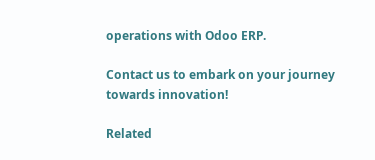operations with Odoo ERP.

Contact us to embark on your journey towards innovation!

Related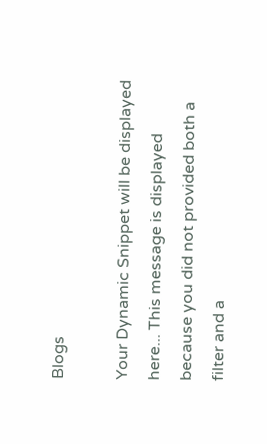Blogs

Your Dynamic Snippet will be displayed here... This message is displayed because you did not provided both a filter and a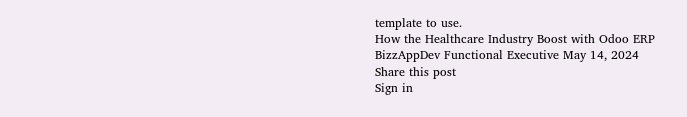template to use.
How the Healthcare Industry Boost with Odoo ERP
BizzAppDev Functional Executive May 14, 2024
Share this post
Sign in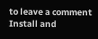to leave a comment
Install and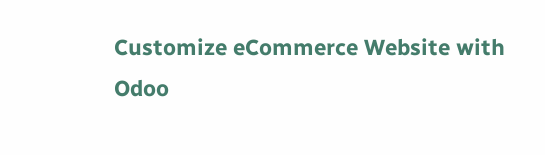Customize eCommerce Website with Odoo